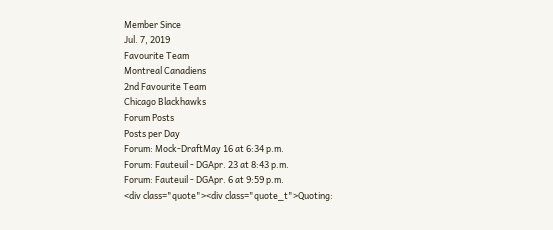Member Since
Jul. 7, 2019
Favourite Team
Montreal Canadiens
2nd Favourite Team
Chicago Blackhawks
Forum Posts
Posts per Day
Forum: Mock-DraftMay 16 at 6:34 p.m.
Forum: Fauteuil - DGApr. 23 at 8:43 p.m.
Forum: Fauteuil - DGApr. 6 at 9:59 p.m.
<div class="quote"><div class="quote_t">Quoting: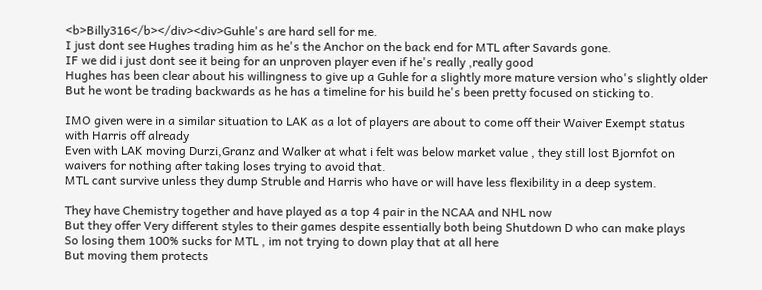<b>Billy316</b></div><div>Guhle's are hard sell for me.
I just dont see Hughes trading him as he's the Anchor on the back end for MTL after Savards gone.
IF we did i just dont see it being for an unproven player even if he's really ,really good
Hughes has been clear about his willingness to give up a Guhle for a slightly more mature version who's slightly older
But he wont be trading backwards as he has a timeline for his build he's been pretty focused on sticking to.

IMO given were in a similar situation to LAK as a lot of players are about to come off their Waiver Exempt status with Harris off already
Even with LAK moving Durzi,Granz and Walker at what i felt was below market value , they still lost Bjornfot on waivers for nothing after taking loses trying to avoid that.
MTL cant survive unless they dump Struble and Harris who have or will have less flexibility in a deep system.

They have Chemistry together and have played as a top 4 pair in the NCAA and NHL now
But they offer Very different styles to their games despite essentially both being Shutdown D who can make plays
So losing them 100% sucks for MTL , im not trying to down play that at all here
But moving them protects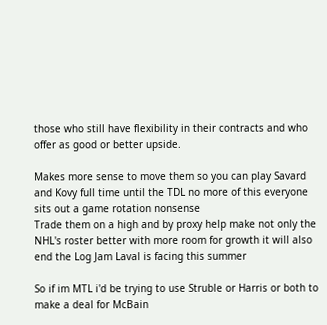those who still have flexibility in their contracts and who offer as good or better upside.

Makes more sense to move them so you can play Savard and Kovy full time until the TDL no more of this everyone sits out a game rotation nonsense
Trade them on a high and by proxy help make not only the NHL's roster better with more room for growth it will also end the Log Jam Laval is facing this summer

So if im MTL i'd be trying to use Struble or Harris or both to make a deal for McBain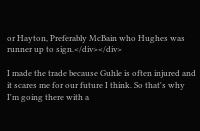or Hayton, Preferably McBain who Hughes was runner up to sign.</div></div>

I made the trade because Guhle is often injured and it scares me for our future I think. So that's why I'm going there with a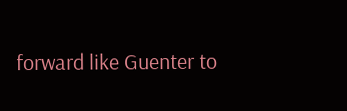forward like Guenter to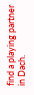find a playing partner in Dach.